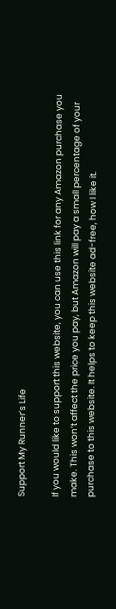Support My Runner’s Life

If you would like to support this website, you can use this link for any Amazon purchase you make. This won’t affect the price you pay, but Amazon will pay a small percentage of your purchase to this website. It helps to keep this website ad-free, how I like it.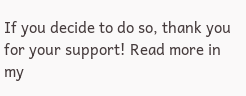If you decide to do so, thank you for your support! Read more in my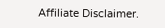Affiliate Disclaimer.